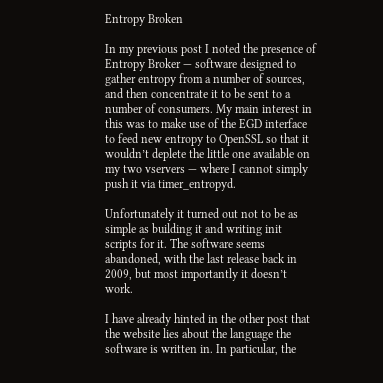Entropy Broken

In my previous post I noted the presence of Entropy Broker — software designed to gather entropy from a number of sources, and then concentrate it to be sent to a number of consumers. My main interest in this was to make use of the EGD interface to feed new entropy to OpenSSL so that it wouldn’t deplete the little one available on my two vservers — where I cannot simply push it via timer_entropyd.

Unfortunately it turned out not to be as simple as building it and writing init scripts for it. The software seems abandoned, with the last release back in 2009, but most importantly it doesn’t work.

I have already hinted in the other post that the website lies about the language the software is written in. In particular, the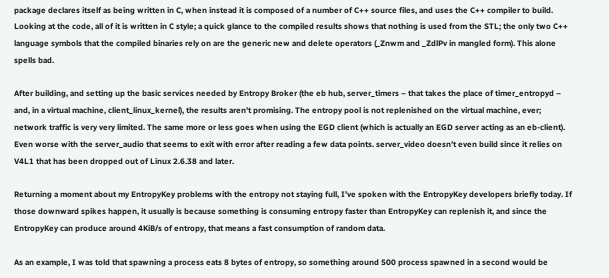package declares itself as being written in C, when instead it is composed of a number of C++ source files, and uses the C++ compiler to build. Looking at the code, all of it is written in C style; a quick glance to the compiled results shows that nothing is used from the STL; the only two C++ language symbols that the compiled binaries rely on are the generic new and delete operators (_Znwm and _ZdlPv in mangled form). This alone spells bad.

After building, and setting up the basic services needed by Entropy Broker (the eb hub, server_timers – that takes the place of timer_entropyd – and, in a virtual machine, client_linux_kernel), the results aren’t promising. The entropy pool is not replenished on the virtual machine, ever; network traffic is very very limited. The same more or less goes when using the EGD client (which is actually an EGD server acting as an eb-client). Even worse with the server_audio that seems to exit with error after reading a few data points. server_video doesn’t even build since it relies on V4L1 that has been dropped out of Linux 2.6.38 and later.

Returning a moment about my EntropyKey problems with the entropy not staying full, I’ve spoken with the EntropyKey developers briefly today. If those downward spikes happen, it usually is because something is consuming entropy faster than EntropyKey can replenish it, and since the EntropyKey can produce around 4KiB/s of entropy, that means a fast consumption of random data.

As an example, I was told that spawning a process eats 8 bytes of entropy, so something around 500 process spawned in a second would be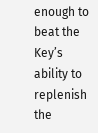enough to beat the Key’s ability to replenish the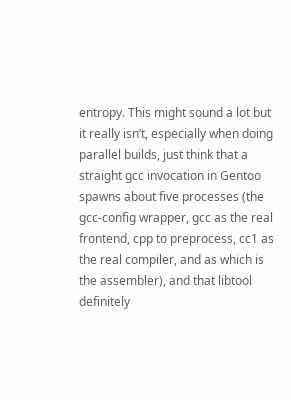entropy. This might sound a lot but it really isn’t, especially when doing parallel builds, just think that a straight gcc invocation in Gentoo spawns about five processes (the gcc-config wrapper, gcc as the real frontend, cpp to preprocess, cc1 as the real compiler, and as which is the assembler), and that libtool definitely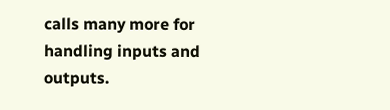calls many more for handling inputs and outputs.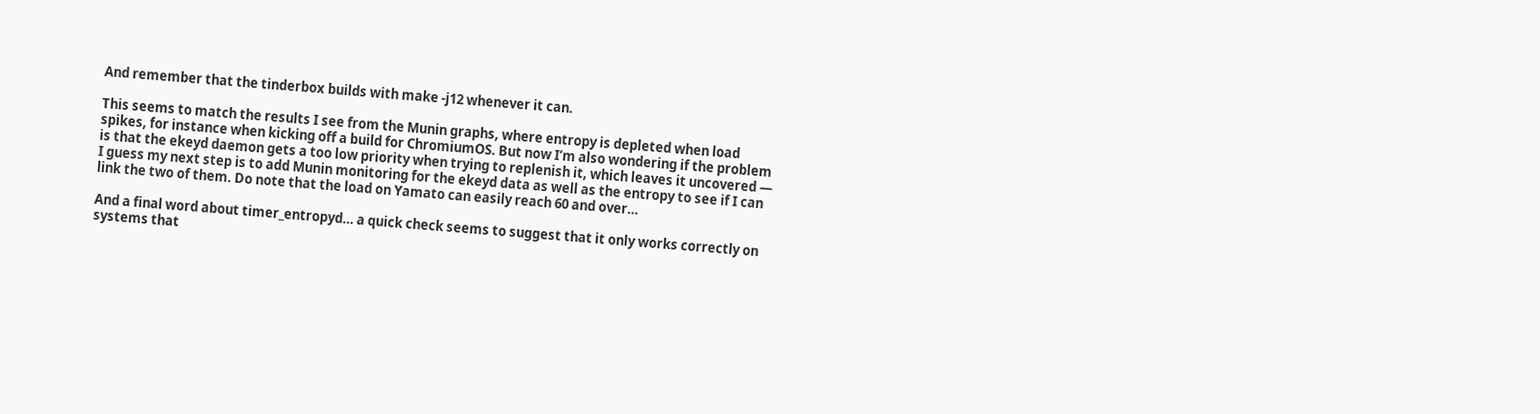And remember that the tinderbox builds with make -j12 whenever it can.

This seems to match the results I see from the Munin graphs, where entropy is depleted when load spikes, for instance when kicking off a build for ChromiumOS. But now I’m also wondering if the problem is that the ekeyd daemon gets a too low priority when trying to replenish it, which leaves it uncovered — I guess my next step is to add Munin monitoring for the ekeyd data as well as the entropy to see if I can link the two of them. Do note that the load on Yamato can easily reach 60 and over…

And a final word about timer_entropyd… a quick check seems to suggest that it only works correctly on systems that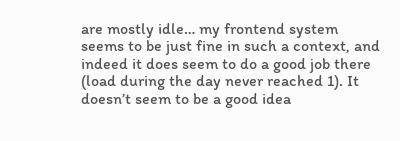are mostly idle… my frontend system seems to be just fine in such a context, and indeed it does seem to do a good job there (load during the day never reached 1). It doesn’t seem to be a good idea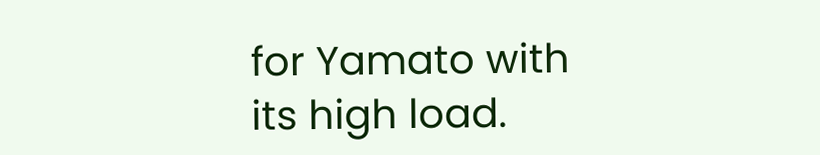for Yamato with its high load.